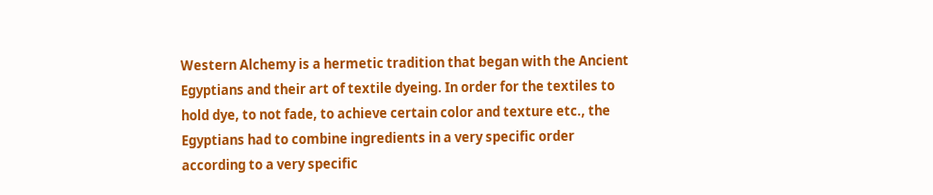Western Alchemy is a hermetic tradition that began with the Ancient Egyptians and their art of textile dyeing. In order for the textiles to hold dye, to not fade, to achieve certain color and texture etc., the Egyptians had to combine ingredients in a very specific order according to a very specific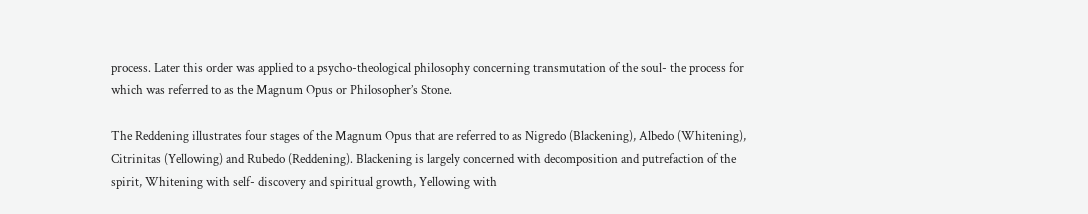process. Later this order was applied to a psycho-theological philosophy concerning transmutation of the soul- the process for which was referred to as the Magnum Opus or Philosopher’s Stone.

The Reddening illustrates four stages of the Magnum Opus that are referred to as Nigredo (Blackening), Albedo (Whitening), Citrinitas (Yellowing) and Rubedo (Reddening). Blackening is largely concerned with decomposition and putrefaction of the spirit, Whitening with self- discovery and spiritual growth, Yellowing with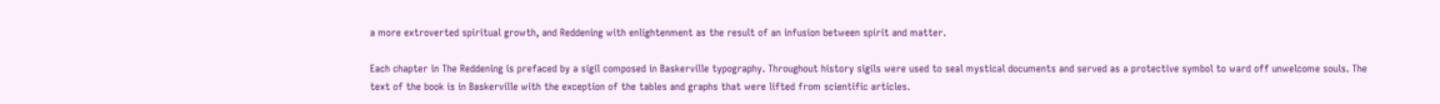a more extroverted spiritual growth, and Reddening with enlightenment as the result of an infusion between spirit and matter.

Each chapter in The Reddening is prefaced by a sigil composed in Baskerville typography. Throughout history sigils were used to seal mystical documents and served as a protective symbol to ward off unwelcome souls. The text of the book is in Baskerville with the exception of the tables and graphs that were lifted from scientific articles.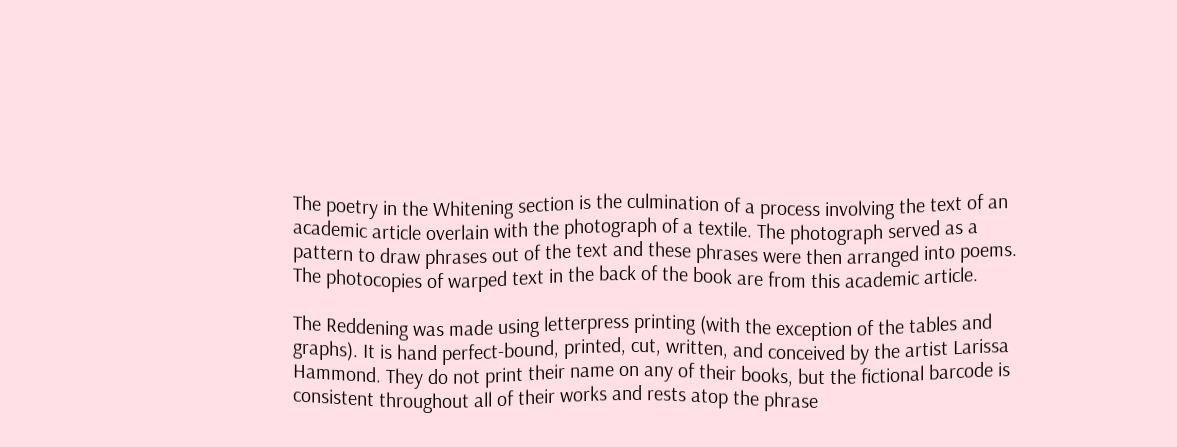The poetry in the Whitening section is the culmination of a process involving the text of an academic article overlain with the photograph of a textile. The photograph served as a pattern to draw phrases out of the text and these phrases were then arranged into poems. The photocopies of warped text in the back of the book are from this academic article.

The Reddening was made using letterpress printing (with the exception of the tables and graphs). It is hand perfect-bound, printed, cut, written, and conceived by the artist Larissa Hammond. They do not print their name on any of their books, but the fictional barcode is consistent throughout all of their works and rests atop the phrase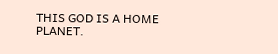THIS GOD IS A HOME PLANET.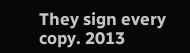They sign every copy. 2013